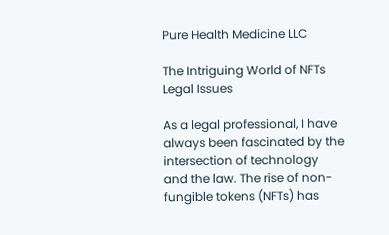Pure Health Medicine LLC

The Intriguing World of NFTs Legal Issues

As a legal professional, I have always been fascinated by the intersection of technology and the law. The rise of non-fungible tokens (NFTs) has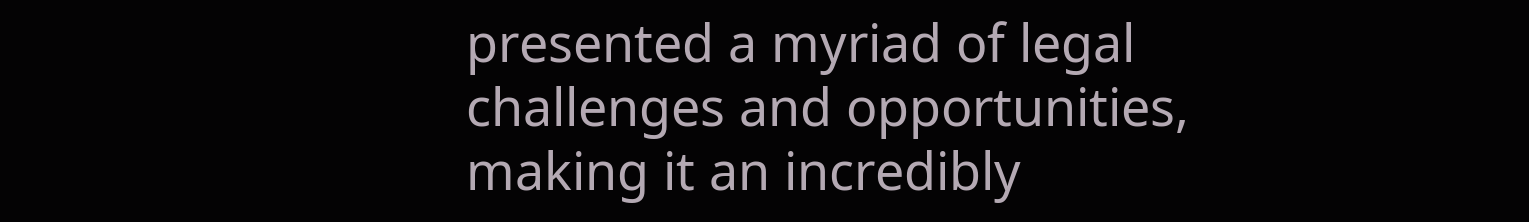presented a myriad of legal challenges and opportunities, making it an incredibly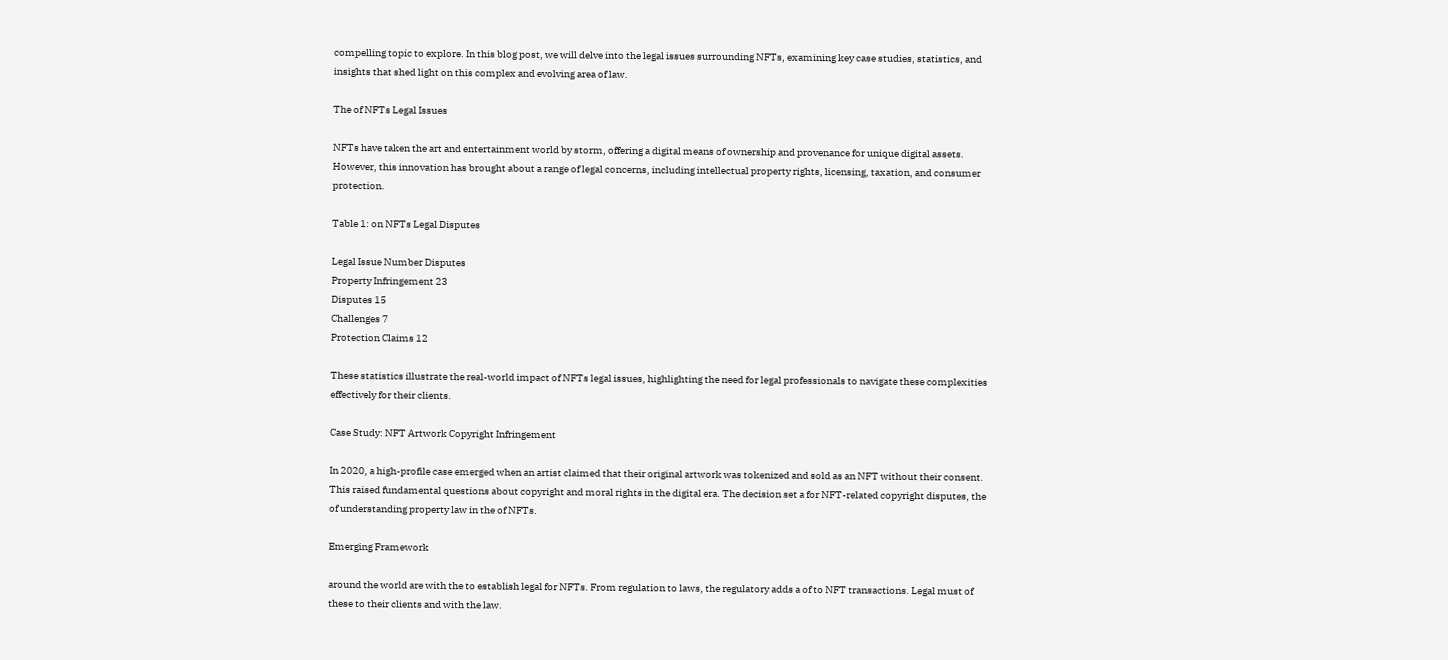compelling topic to explore. In this blog post, we will delve into the legal issues surrounding NFTs, examining key case studies, statistics, and insights that shed light on this complex and evolving area of law.

The of NFTs Legal Issues

NFTs have taken the art and entertainment world by storm, offering a digital means of ownership and provenance for unique digital assets. However, this innovation has brought about a range of legal concerns, including intellectual property rights, licensing, taxation, and consumer protection.

Table 1: on NFTs Legal Disputes

Legal Issue Number Disputes
Property Infringement 23
Disputes 15
Challenges 7
Protection Claims 12

These statistics illustrate the real-world impact of NFTs legal issues, highlighting the need for legal professionals to navigate these complexities effectively for their clients.

Case Study: NFT Artwork Copyright Infringement

In 2020, a high-profile case emerged when an artist claimed that their original artwork was tokenized and sold as an NFT without their consent. This raised fundamental questions about copyright and moral rights in the digital era. The decision set a for NFT-related copyright disputes, the of understanding property law in the of NFTs.

Emerging Framework

around the world are with the to establish legal for NFTs. From regulation to laws, the regulatory adds a of to NFT transactions. Legal must of these to their clients and with the law.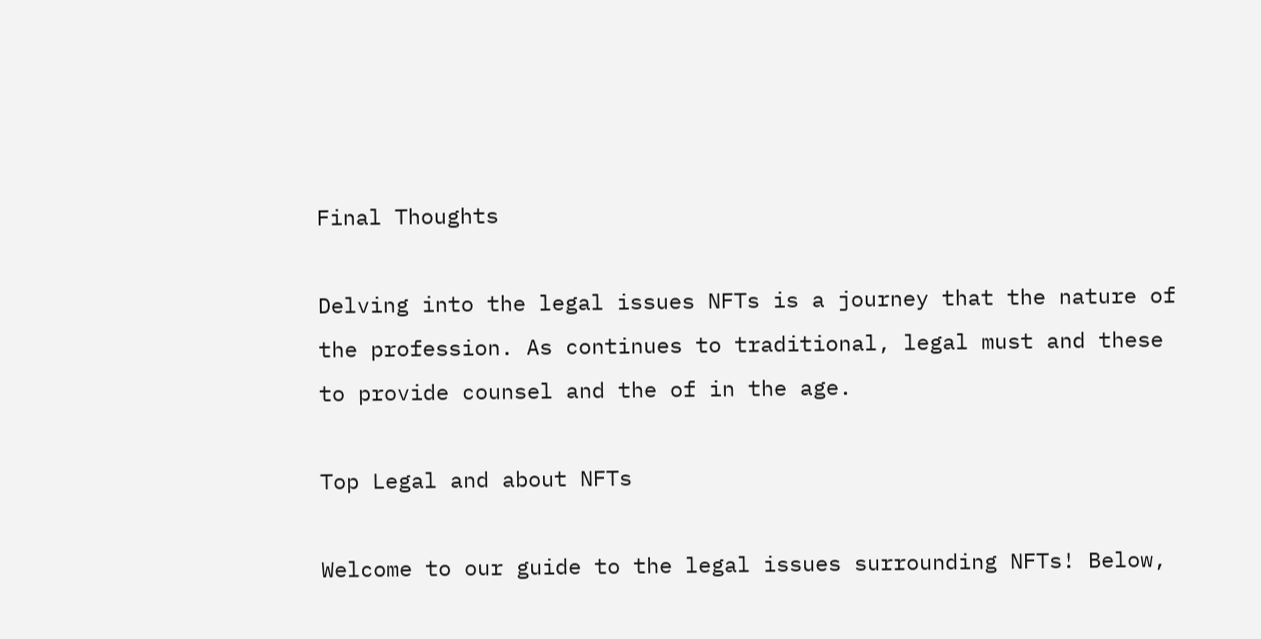Final Thoughts

Delving into the legal issues NFTs is a journey that the nature of the profession. As continues to traditional, legal must and these to provide counsel and the of in the age.

Top Legal and about NFTs

Welcome to our guide to the legal issues surrounding NFTs! Below,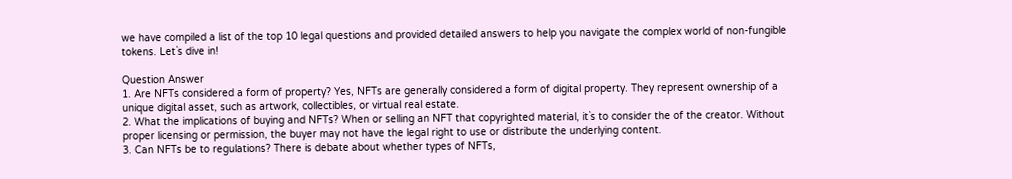we have compiled a list of the top 10 legal questions and provided detailed answers to help you navigate the complex world of non-fungible tokens. Let`s dive in!

Question Answer
1. Are NFTs considered a form of property? Yes, NFTs are generally considered a form of digital property. They represent ownership of a unique digital asset, such as artwork, collectibles, or virtual real estate.
2. What the implications of buying and NFTs? When or selling an NFT that copyrighted material, it`s to consider the of the creator. Without proper licensing or permission, the buyer may not have the legal right to use or distribute the underlying content.
3. Can NFTs be to regulations? There is debate about whether types of NFTs,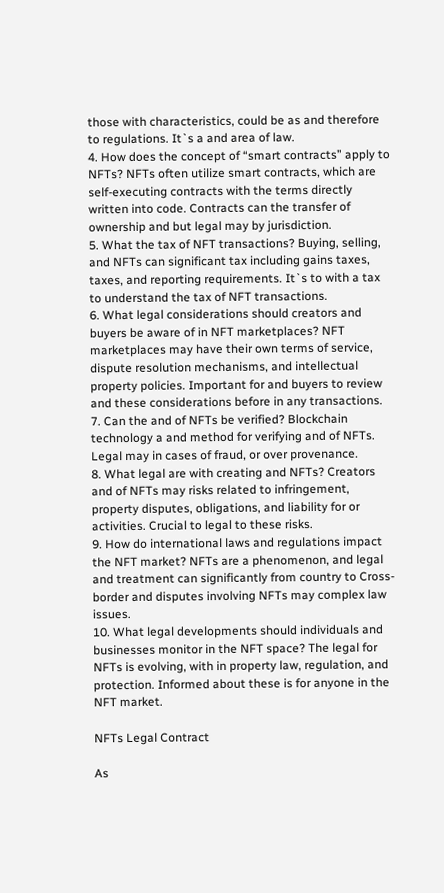those with characteristics, could be as and therefore to regulations. It`s a and area of law.
4. How does the concept of “smart contracts” apply to NFTs? NFTs often utilize smart contracts, which are self-executing contracts with the terms directly written into code. Contracts can the transfer of ownership and but legal may by jurisdiction.
5. What the tax of NFT transactions? Buying, selling, and NFTs can significant tax including gains taxes, taxes, and reporting requirements. It`s to with a tax to understand the tax of NFT transactions.
6. What legal considerations should creators and buyers be aware of in NFT marketplaces? NFT marketplaces may have their own terms of service, dispute resolution mechanisms, and intellectual property policies. Important for and buyers to review and these considerations before in any transactions.
7. Can the and of NFTs be verified? Blockchain technology a and method for verifying and of NFTs. Legal may in cases of fraud, or over provenance.
8. What legal are with creating and NFTs? Creators and of NFTs may risks related to infringement, property disputes, obligations, and liability for or activities. Crucial to legal to these risks.
9. How do international laws and regulations impact the NFT market? NFTs are a phenomenon, and legal and treatment can significantly from country to Cross-border and disputes involving NFTs may complex law issues.
10. What legal developments should individuals and businesses monitor in the NFT space? The legal for NFTs is evolving, with in property law, regulation, and protection. Informed about these is for anyone in the NFT market.

NFTs Legal Contract

As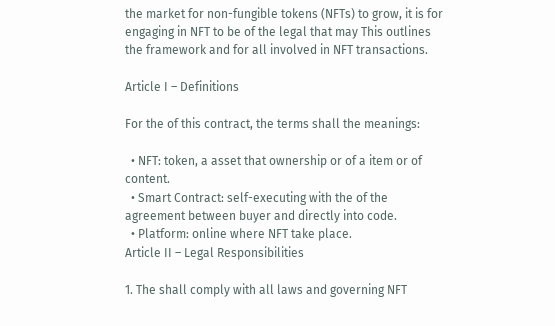the market for non-fungible tokens (NFTs) to grow, it is for engaging in NFT to be of the legal that may This outlines the framework and for all involved in NFT transactions.

Article I – Definitions

For the of this contract, the terms shall the meanings:

  • NFT: token, a asset that ownership or of a item or of content.
  • Smart Contract: self-executing with the of the agreement between buyer and directly into code.
  • Platform: online where NFT take place.
Article II – Legal Responsibilities

1. The shall comply with all laws and governing NFT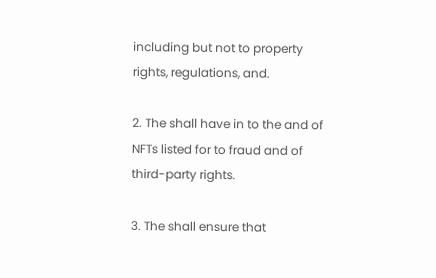including but not to property rights, regulations, and.

2. The shall have in to the and of NFTs listed for to fraud and of third-party rights.

3. The shall ensure that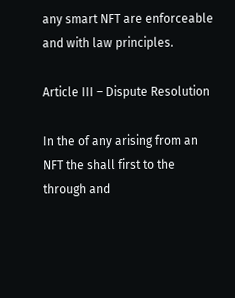any smart NFT are enforceable and with law principles.

Article III – Dispute Resolution

In the of any arising from an NFT the shall first to the through and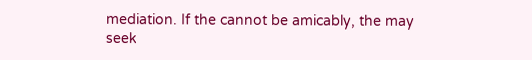mediation. If the cannot be amicably, the may seek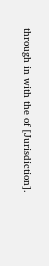through in with the of [Jurisdiction].